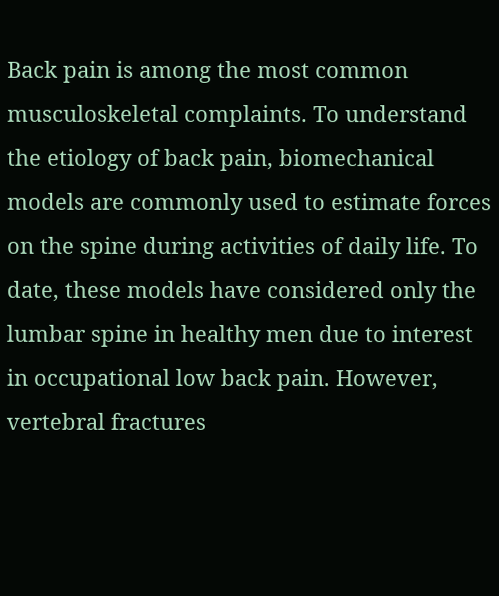Back pain is among the most common musculoskeletal complaints. To understand the etiology of back pain, biomechanical models are commonly used to estimate forces on the spine during activities of daily life. To date, these models have considered only the lumbar spine in healthy men due to interest in occupational low back pain. However, vertebral fractures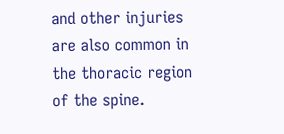and other injuries are also common in the thoracic region of the spine.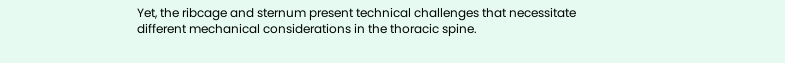Yet, the ribcage and sternum present technical challenges that necessitate different mechanical considerations in the thoracic spine.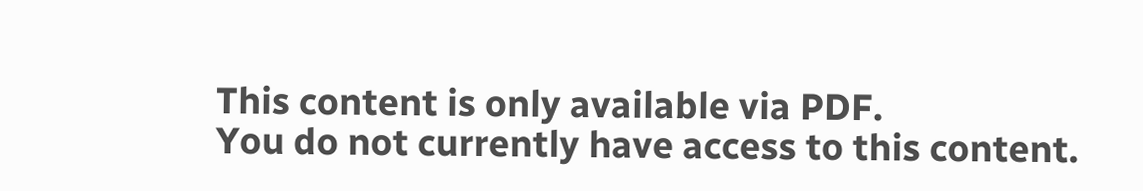This content is only available via PDF.
You do not currently have access to this content.